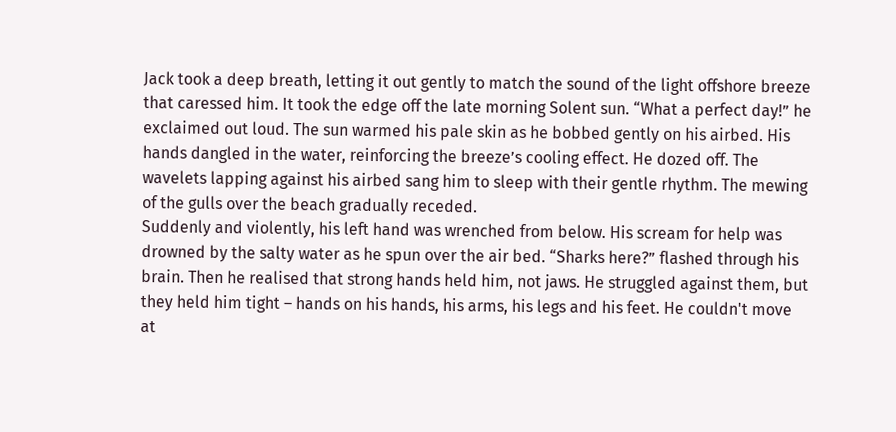Jack took a deep breath, letting it out gently to match the sound of the light offshore breeze that caressed him. It took the edge off the late morning Solent sun. “What a perfect day!” he exclaimed out loud. The sun warmed his pale skin as he bobbed gently on his airbed. His hands dangled in the water, reinforcing the breeze’s cooling effect. He dozed off. The wavelets lapping against his airbed sang him to sleep with their gentle rhythm. The mewing of the gulls over the beach gradually receded.
Suddenly and violently, his left hand was wrenched from below. His scream for help was drowned by the salty water as he spun over the air bed. “Sharks here?” flashed through his brain. Then he realised that strong hands held him, not jaws. He struggled against them, but they held him tight – hands on his hands, his arms, his legs and his feet. He couldn't move at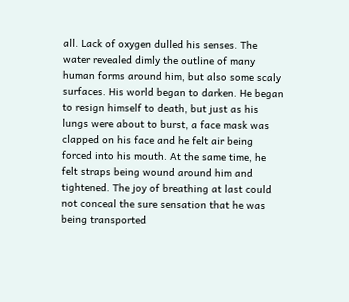all. Lack of oxygen dulled his senses. The water revealed dimly the outline of many human forms around him, but also some scaly surfaces. His world began to darken. He began to resign himself to death, but just as his lungs were about to burst, a face mask was clapped on his face and he felt air being forced into his mouth. At the same time, he felt straps being wound around him and tightened. The joy of breathing at last could not conceal the sure sensation that he was being transported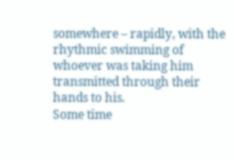somewhere – rapidly, with the rhythmic swimming of whoever was taking him transmitted through their hands to his.
Some time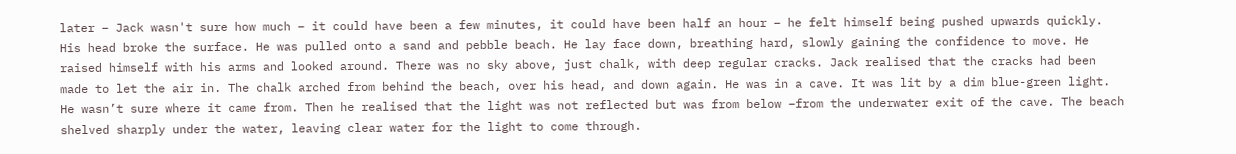later – Jack wasn't sure how much – it could have been a few minutes, it could have been half an hour – he felt himself being pushed upwards quickly. His head broke the surface. He was pulled onto a sand and pebble beach. He lay face down, breathing hard, slowly gaining the confidence to move. He raised himself with his arms and looked around. There was no sky above, just chalk, with deep regular cracks. Jack realised that the cracks had been made to let the air in. The chalk arched from behind the beach, over his head, and down again. He was in a cave. It was lit by a dim blue-green light. He wasn’t sure where it came from. Then he realised that the light was not reflected but was from below –from the underwater exit of the cave. The beach shelved sharply under the water, leaving clear water for the light to come through.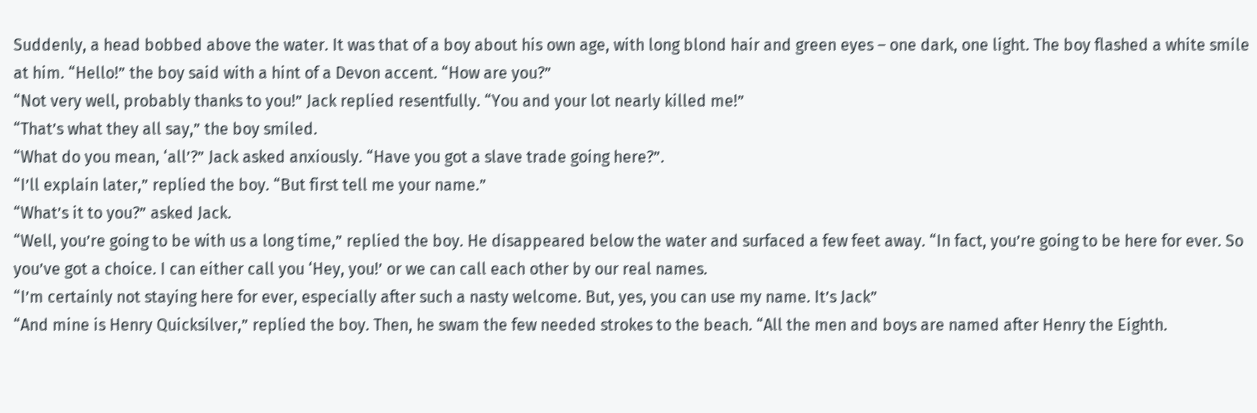Suddenly, a head bobbed above the water. It was that of a boy about his own age, with long blond hair and green eyes – one dark, one light. The boy flashed a white smile at him. “Hello!” the boy said with a hint of a Devon accent. “How are you?”
“Not very well, probably thanks to you!” Jack replied resentfully. “You and your lot nearly killed me!”
“That’s what they all say,” the boy smiled.
“What do you mean, ‘all’?” Jack asked anxiously. “Have you got a slave trade going here?”.
“I’ll explain later,” replied the boy. “But first tell me your name.”
“What’s it to you?” asked Jack.
“Well, you’re going to be with us a long time,” replied the boy. He disappeared below the water and surfaced a few feet away. “In fact, you’re going to be here for ever. So you’ve got a choice. I can either call you ‘Hey, you!’ or we can call each other by our real names.
“I’m certainly not staying here for ever, especially after such a nasty welcome. But, yes, you can use my name. It’s Jack”
“And mine is Henry Quicksilver,” replied the boy. Then, he swam the few needed strokes to the beach. “All the men and boys are named after Henry the Eighth.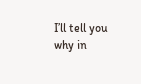I’ll tell you why in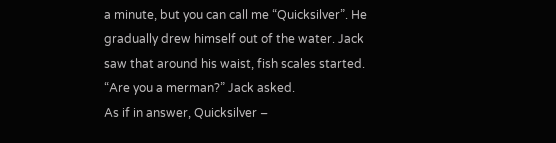a minute, but you can call me “Quicksilver”. He gradually drew himself out of the water. Jack saw that around his waist, fish scales started.
“Are you a merman?” Jack asked.
As if in answer, Quicksilver –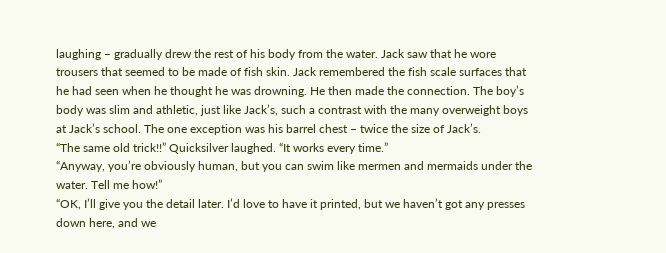laughing – gradually drew the rest of his body from the water. Jack saw that he wore trousers that seemed to be made of fish skin. Jack remembered the fish scale surfaces that he had seen when he thought he was drowning. He then made the connection. The boy’s body was slim and athletic, just like Jack’s, such a contrast with the many overweight boys at Jack’s school. The one exception was his barrel chest – twice the size of Jack’s.
“The same old trick!!” Quicksilver laughed. “It works every time.”
“Anyway, you’re obviously human, but you can swim like mermen and mermaids under the water. Tell me how!”
“OK, I’ll give you the detail later. I’d love to have it printed, but we haven’t got any presses down here, and we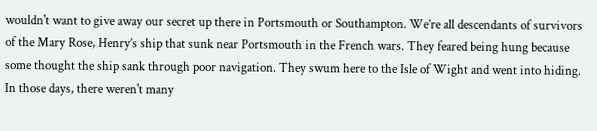wouldn't want to give away our secret up there in Portsmouth or Southampton. We’re all descendants of survivors of the Mary Rose, Henry’s ship that sunk near Portsmouth in the French wars. They feared being hung because some thought the ship sank through poor navigation. They swum here to the Isle of Wight and went into hiding. In those days, there weren't many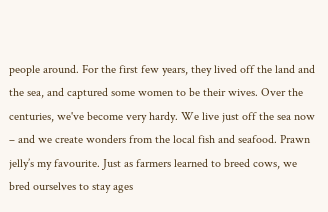people around. For the first few years, they lived off the land and the sea, and captured some women to be their wives. Over the centuries, we've become very hardy. We live just off the sea now – and we create wonders from the local fish and seafood. Prawn jelly’s my favourite. Just as farmers learned to breed cows, we bred ourselves to stay ages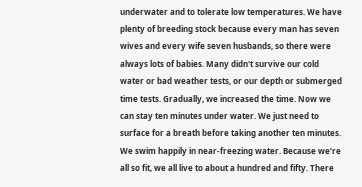underwater and to tolerate low temperatures. We have plenty of breeding stock because every man has seven wives and every wife seven husbands, so there were always lots of babies. Many didn't survive our cold water or bad weather tests, or our depth or submerged time tests. Gradually, we increased the time. Now we can stay ten minutes under water. We just need to surface for a breath before taking another ten minutes. We swim happily in near-freezing water. Because we’re all so fit, we all live to about a hundred and fifty. There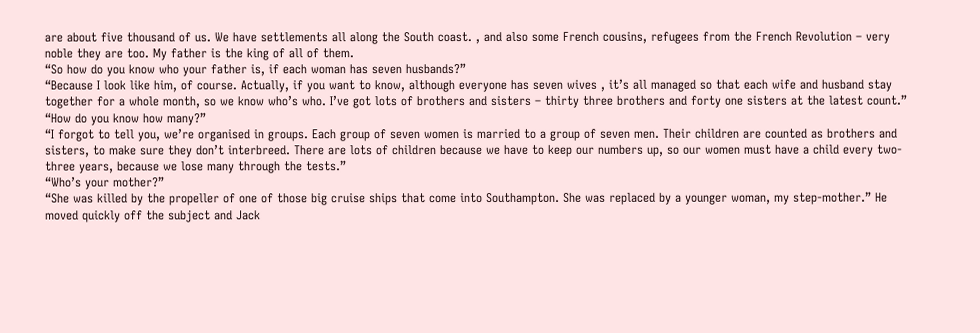are about five thousand of us. We have settlements all along the South coast. , and also some French cousins, refugees from the French Revolution – very noble they are too. My father is the king of all of them.
“So how do you know who your father is, if each woman has seven husbands?”
“Because I look like him, of course. Actually, if you want to know, although everyone has seven wives , it’s all managed so that each wife and husband stay together for a whole month, so we know who’s who. I’ve got lots of brothers and sisters – thirty three brothers and forty one sisters at the latest count.”
“How do you know how many?”
“I forgot to tell you, we’re organised in groups. Each group of seven women is married to a group of seven men. Their children are counted as brothers and sisters, to make sure they don’t interbreed. There are lots of children because we have to keep our numbers up, so our women must have a child every two-three years, because we lose many through the tests.”
“Who’s your mother?”
“She was killed by the propeller of one of those big cruise ships that come into Southampton. She was replaced by a younger woman, my step-mother.” He moved quickly off the subject and Jack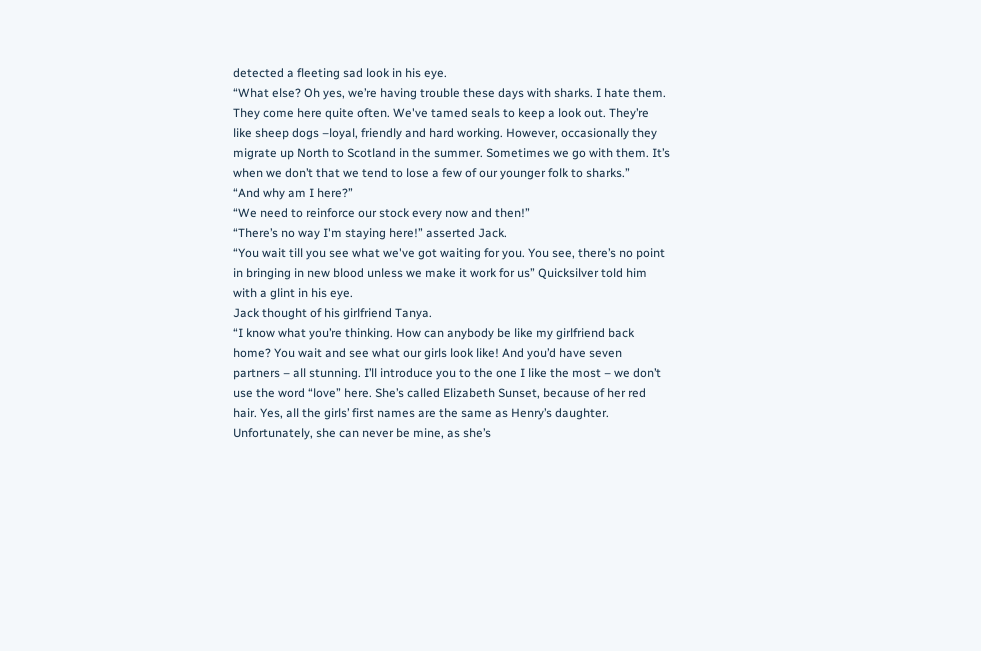detected a fleeting sad look in his eye.
“What else? Oh yes, we’re having trouble these days with sharks. I hate them. They come here quite often. We've tamed seals to keep a look out. They’re like sheep dogs –loyal, friendly and hard working. However, occasionally they migrate up North to Scotland in the summer. Sometimes we go with them. It’s when we don’t that we tend to lose a few of our younger folk to sharks.”
“And why am I here?”
“We need to reinforce our stock every now and then!”
“There’s no way I'm staying here!” asserted Jack.
“You wait till you see what we've got waiting for you. You see, there’s no point in bringing in new blood unless we make it work for us” Quicksilver told him with a glint in his eye.
Jack thought of his girlfriend Tanya.
“I know what you’re thinking. How can anybody be like my girlfriend back home? You wait and see what our girls look like! And you’d have seven partners – all stunning. I’ll introduce you to the one I like the most – we don’t use the word “love” here. She’s called Elizabeth Sunset, because of her red hair. Yes, all the girls’ first names are the same as Henry’s daughter. Unfortunately, she can never be mine, as she’s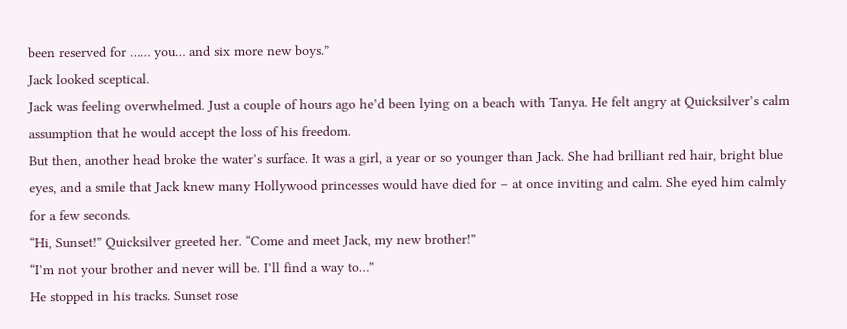been reserved for …… you… and six more new boys.”
Jack looked sceptical.
Jack was feeling overwhelmed. Just a couple of hours ago he’d been lying on a beach with Tanya. He felt angry at Quicksilver’s calm assumption that he would accept the loss of his freedom.
But then, another head broke the water’s surface. It was a girl, a year or so younger than Jack. She had brilliant red hair, bright blue eyes, and a smile that Jack knew many Hollywood princesses would have died for – at once inviting and calm. She eyed him calmly for a few seconds.
“Hi, Sunset!” Quicksilver greeted her. “Come and meet Jack, my new brother!”
“I’m not your brother and never will be. I’ll find a way to…”
He stopped in his tracks. Sunset rose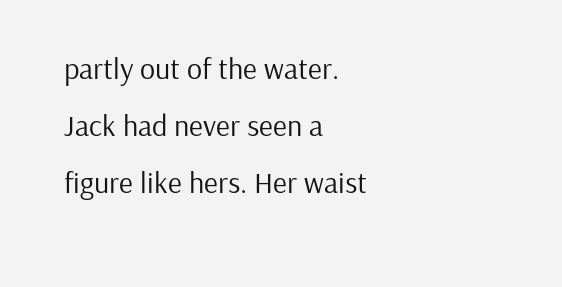partly out of the water. Jack had never seen a figure like hers. Her waist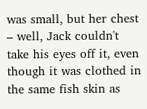was small, but her chest – well, Jack couldn't take his eyes off it, even though it was clothed in the same fish skin as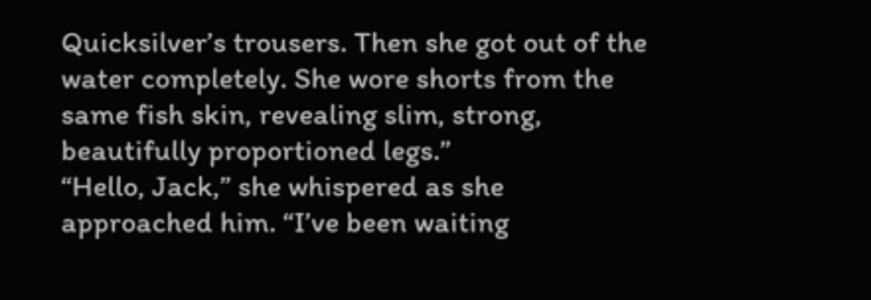Quicksilver’s trousers. Then she got out of the water completely. She wore shorts from the same fish skin, revealing slim, strong, beautifully proportioned legs.”
“Hello, Jack,” she whispered as she approached him. “I’ve been waiting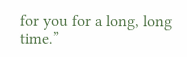for you for a long, long time.”